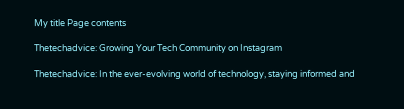My title Page contents

Thetechadvice: Growing Your Tech Community on Instagram

Thetechadvice: In the ever-evolving world of technology, staying informed and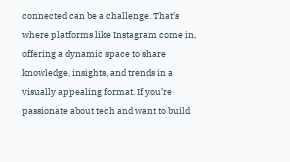connected can be a challenge. That’s where platforms like Instagram come in, offering a dynamic space to share knowledge, insights, and trends in a visually appealing format. If you’re passionate about tech and want to build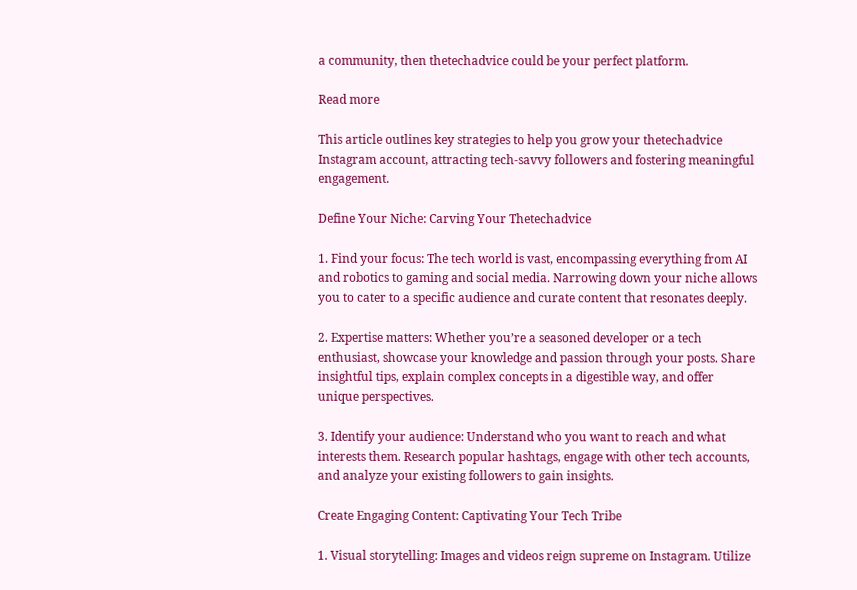a community, then thetechadvice could be your perfect platform.

Read more

This article outlines key strategies to help you grow your thetechadvice Instagram account, attracting tech-savvy followers and fostering meaningful engagement.

Define Your Niche: Carving Your Thetechadvice

1. Find your focus: The tech world is vast, encompassing everything from AI and robotics to gaming and social media. Narrowing down your niche allows you to cater to a specific audience and curate content that resonates deeply.

2. Expertise matters: Whether you’re a seasoned developer or a tech enthusiast, showcase your knowledge and passion through your posts. Share insightful tips, explain complex concepts in a digestible way, and offer unique perspectives.

3. Identify your audience: Understand who you want to reach and what interests them. Research popular hashtags, engage with other tech accounts, and analyze your existing followers to gain insights.

Create Engaging Content: Captivating Your Tech Tribe

1. Visual storytelling: Images and videos reign supreme on Instagram. Utilize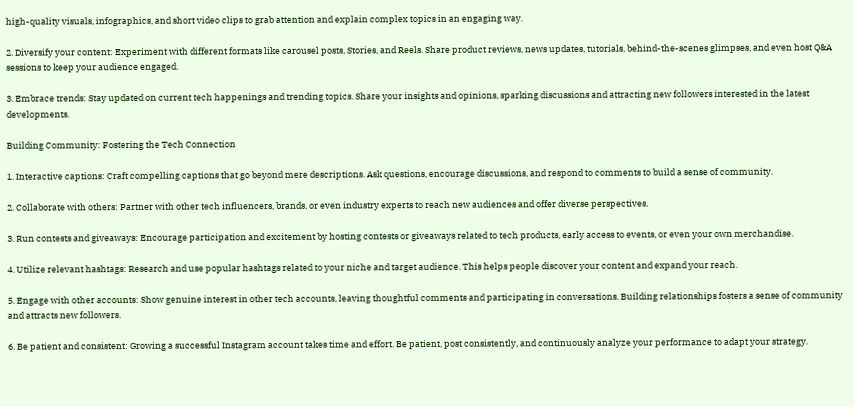high-quality visuals, infographics, and short video clips to grab attention and explain complex topics in an engaging way.

2. Diversify your content: Experiment with different formats like carousel posts, Stories, and Reels. Share product reviews, news updates, tutorials, behind-the-scenes glimpses, and even host Q&A sessions to keep your audience engaged.

3. Embrace trends: Stay updated on current tech happenings and trending topics. Share your insights and opinions, sparking discussions and attracting new followers interested in the latest developments.

Building Community: Fostering the Tech Connection

1. Interactive captions: Craft compelling captions that go beyond mere descriptions. Ask questions, encourage discussions, and respond to comments to build a sense of community.

2. Collaborate with others: Partner with other tech influencers, brands, or even industry experts to reach new audiences and offer diverse perspectives.

3. Run contests and giveaways: Encourage participation and excitement by hosting contests or giveaways related to tech products, early access to events, or even your own merchandise.

4. Utilize relevant hashtags: Research and use popular hashtags related to your niche and target audience. This helps people discover your content and expand your reach.

5. Engage with other accounts: Show genuine interest in other tech accounts, leaving thoughtful comments and participating in conversations. Building relationships fosters a sense of community and attracts new followers.

6. Be patient and consistent: Growing a successful Instagram account takes time and effort. Be patient, post consistently, and continuously analyze your performance to adapt your strategy.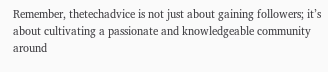Remember, thetechadvice is not just about gaining followers; it’s about cultivating a passionate and knowledgeable community around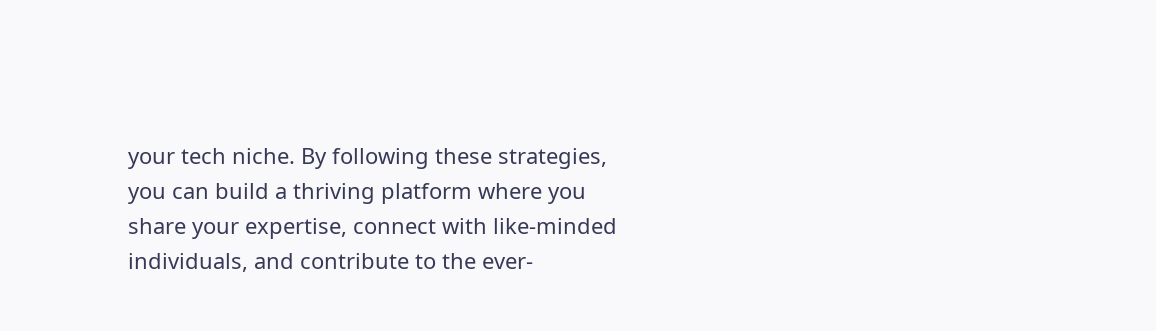your tech niche. By following these strategies, you can build a thriving platform where you share your expertise, connect with like-minded individuals, and contribute to the ever-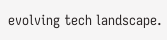evolving tech landscape.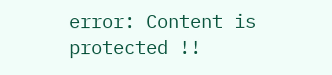error: Content is protected !!